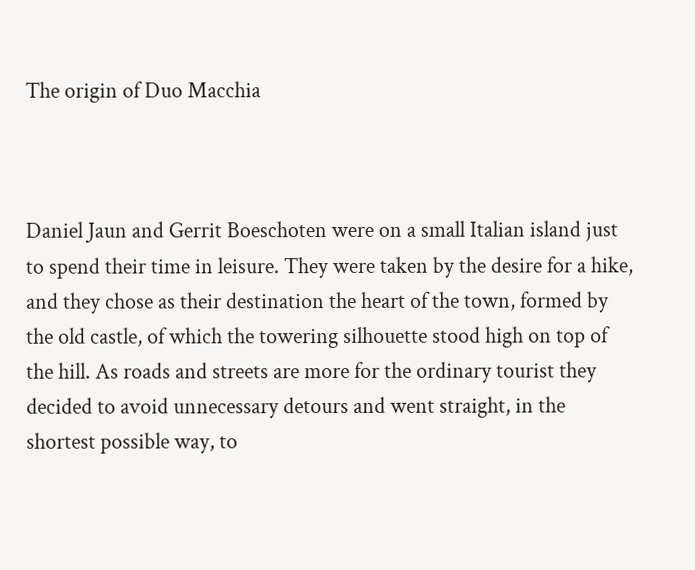The origin of Duo Macchia



Daniel Jaun and Gerrit Boeschoten were on a small Italian island just to spend their time in leisure. They were taken by the desire for a hike, and they chose as their destination the heart of the town, formed by the old castle, of which the towering silhouette stood high on top of the hill. As roads and streets are more for the ordinary tourist they decided to avoid unnecessary detours and went straight, in the shortest possible way, to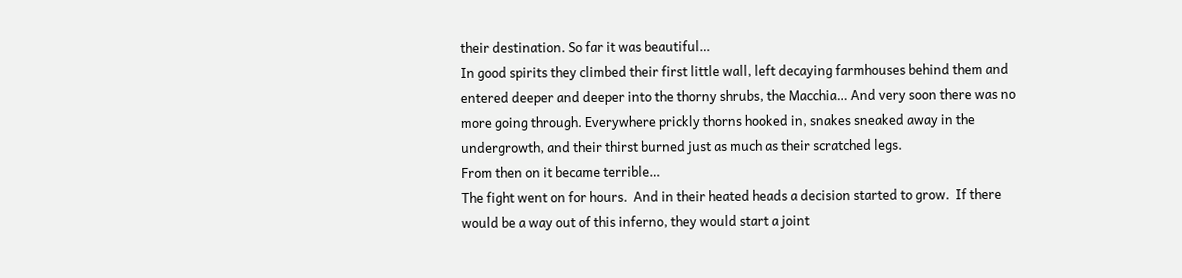their destination. So far it was beautiful…
In good spirits they climbed their first little wall, left decaying farmhouses behind them and entered deeper and deeper into the thorny shrubs, the Macchia… And very soon there was no more going through. Everywhere prickly thorns hooked in, snakes sneaked away in the undergrowth, and their thirst burned just as much as their scratched legs.
From then on it became terrible…
The fight went on for hours.  And in their heated heads a decision started to grow.  If there would be a way out of this inferno, they would start a joint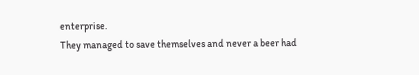enterprise.
They managed to save themselves and never a beer had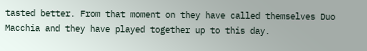tasted better. From that moment on they have called themselves Duo Macchia and they have played together up to this day.